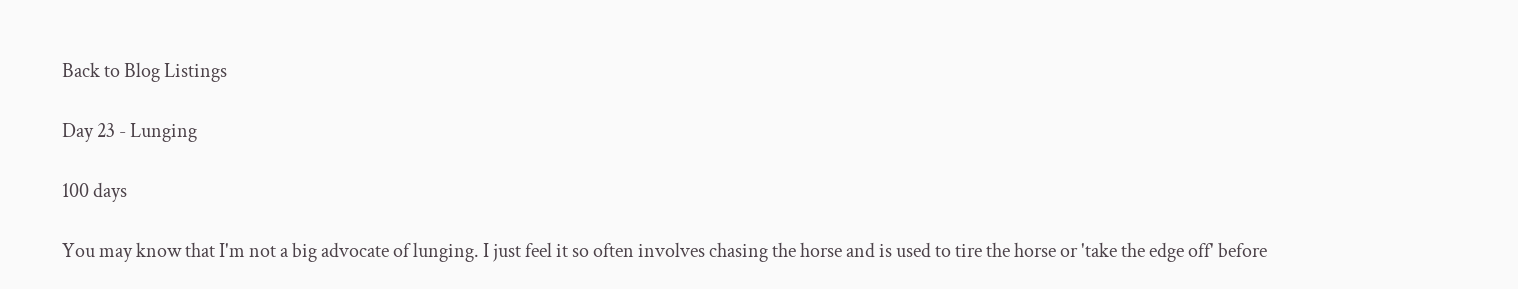Back to Blog Listings

Day 23 - Lunging

100 days

You may know that I'm not a big advocate of lunging. I just feel it so often involves chasing the horse and is used to tire the horse or 'take the edge off' before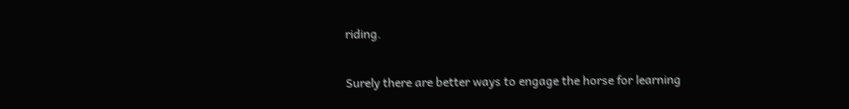riding.

Surely there are better ways to engage the horse for learning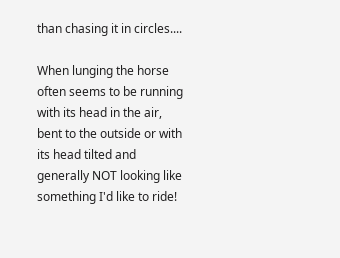than chasing it in circles....

When lunging the horse often seems to be running with its head in the air, bent to the outside or with its head tilted and generally NOT looking like something I'd like to ride!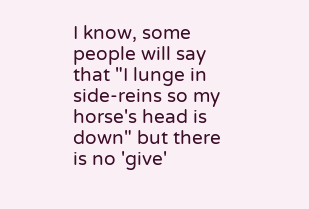I know, some people will say that "I lunge in side-reins so my horse's head is down" but there is no 'give'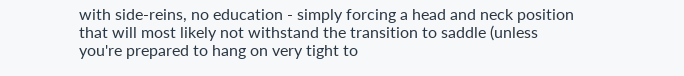with side-reins, no education - simply forcing a head and neck position that will most likely not withstand the transition to saddle (unless you're prepared to hang on very tight to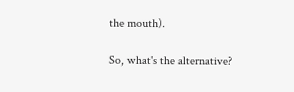the mouth).

So, what's the alternative?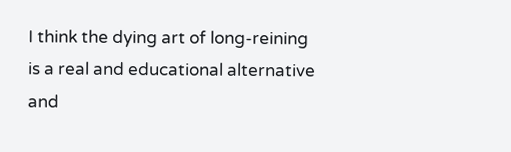I think the dying art of long-reining is a real and educational alternative and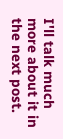I'll talk much more about it in the next post.